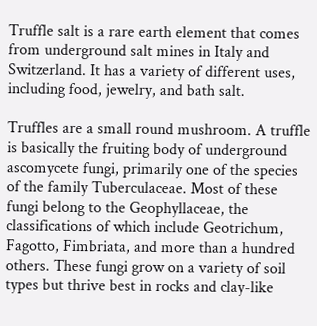Truffle salt is a rare earth element that comes from underground salt mines in Italy and Switzerland. It has a variety of different uses, including food, jewelry, and bath salt.

Truffles are a small round mushroom. A truffle is basically the fruiting body of underground ascomycete fungi, primarily one of the species of the family Tuberculaceae. Most of these fungi belong to the Geophyllaceae, the classifications of which include Geotrichum, Fagotto, Fimbriata, and more than a hundred others. These fungi grow on a variety of soil types but thrive best in rocks and clay-like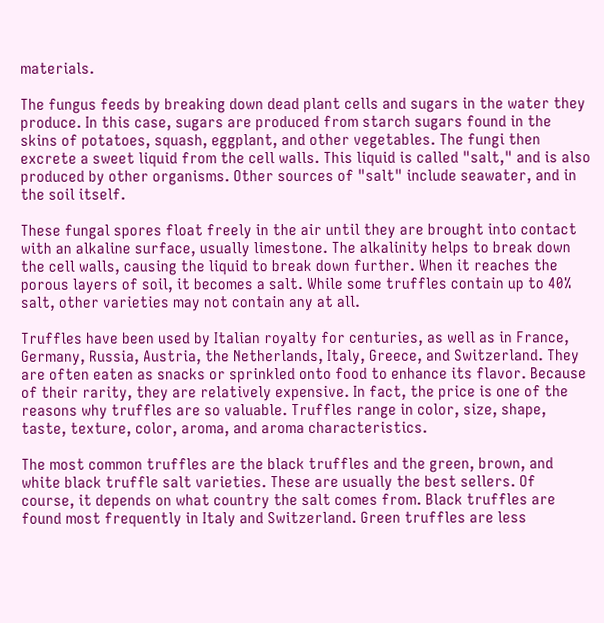materials.

The fungus feeds by breaking down dead plant cells and sugars in the water they produce. In this case, sugars are produced from starch sugars found in the skins of potatoes, squash, eggplant, and other vegetables. The fungi then excrete a sweet liquid from the cell walls. This liquid is called "salt," and is also produced by other organisms. Other sources of "salt" include seawater, and in the soil itself.

These fungal spores float freely in the air until they are brought into contact with an alkaline surface, usually limestone. The alkalinity helps to break down the cell walls, causing the liquid to break down further. When it reaches the porous layers of soil, it becomes a salt. While some truffles contain up to 40% salt, other varieties may not contain any at all.

Truffles have been used by Italian royalty for centuries, as well as in France, Germany, Russia, Austria, the Netherlands, Italy, Greece, and Switzerland. They are often eaten as snacks or sprinkled onto food to enhance its flavor. Because of their rarity, they are relatively expensive. In fact, the price is one of the reasons why truffles are so valuable. Truffles range in color, size, shape, taste, texture, color, aroma, and aroma characteristics.

The most common truffles are the black truffles and the green, brown, and white black truffle salt varieties. These are usually the best sellers. Of course, it depends on what country the salt comes from. Black truffles are found most frequently in Italy and Switzerland. Green truffles are less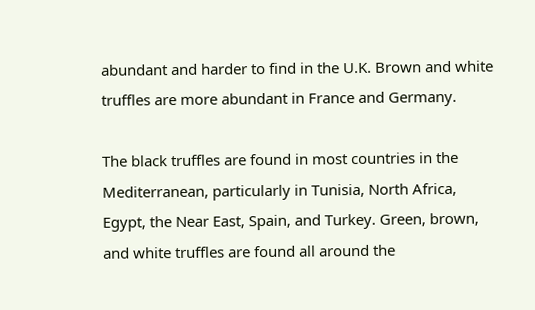abundant and harder to find in the U.K. Brown and white truffles are more abundant in France and Germany.

The black truffles are found in most countries in the Mediterranean, particularly in Tunisia, North Africa, Egypt, the Near East, Spain, and Turkey. Green, brown, and white truffles are found all around the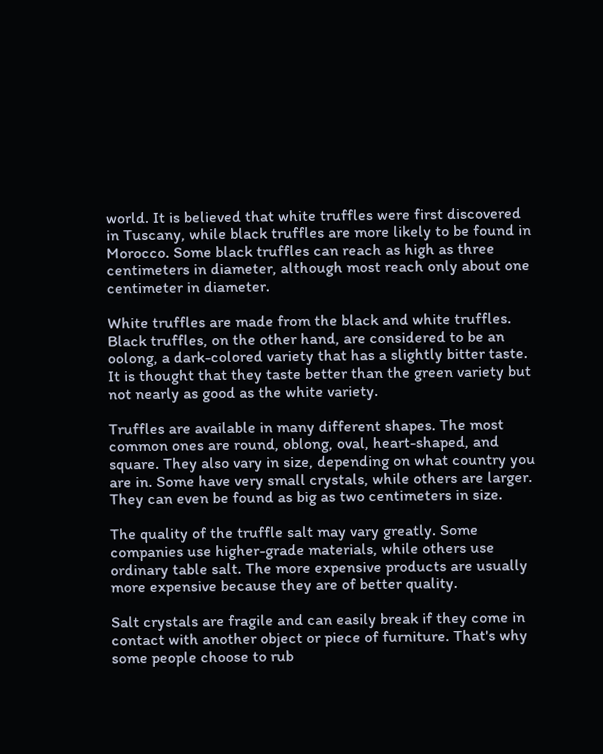world. It is believed that white truffles were first discovered in Tuscany, while black truffles are more likely to be found in Morocco. Some black truffles can reach as high as three centimeters in diameter, although most reach only about one centimeter in diameter.

White truffles are made from the black and white truffles. Black truffles, on the other hand, are considered to be an oolong, a dark-colored variety that has a slightly bitter taste. It is thought that they taste better than the green variety but not nearly as good as the white variety.

Truffles are available in many different shapes. The most common ones are round, oblong, oval, heart-shaped, and square. They also vary in size, depending on what country you are in. Some have very small crystals, while others are larger. They can even be found as big as two centimeters in size.

The quality of the truffle salt may vary greatly. Some companies use higher-grade materials, while others use ordinary table salt. The more expensive products are usually more expensive because they are of better quality.

Salt crystals are fragile and can easily break if they come in contact with another object or piece of furniture. That's why some people choose to rub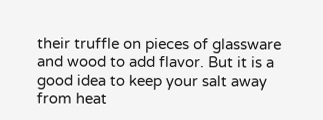their truffle on pieces of glassware and wood to add flavor. But it is a good idea to keep your salt away from heat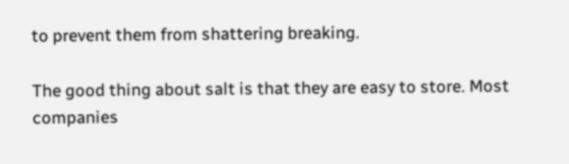to prevent them from shattering breaking.

The good thing about salt is that they are easy to store. Most companies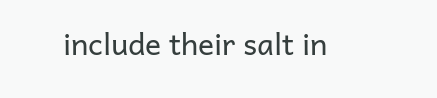include their salt in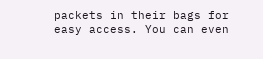packets in their bags for easy access. You can even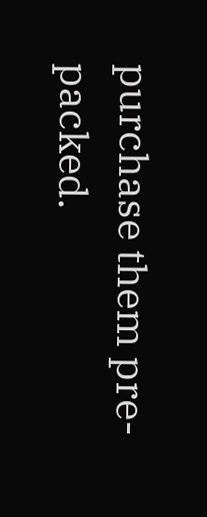purchase them pre-packed.